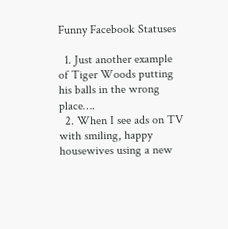Funny Facebook Statuses

  1. Just another example of Tiger Woods putting his balls in the wrong place….
  2. When I see ads on TV with smiling, happy housewives using a new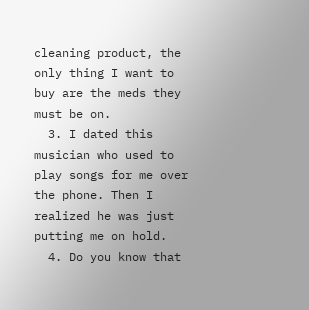cleaning product, the only thing I want to buy are the meds they must be on.
  3. I dated this musician who used to play songs for me over the phone. Then I realized he was just putting me on hold.
  4. Do you know that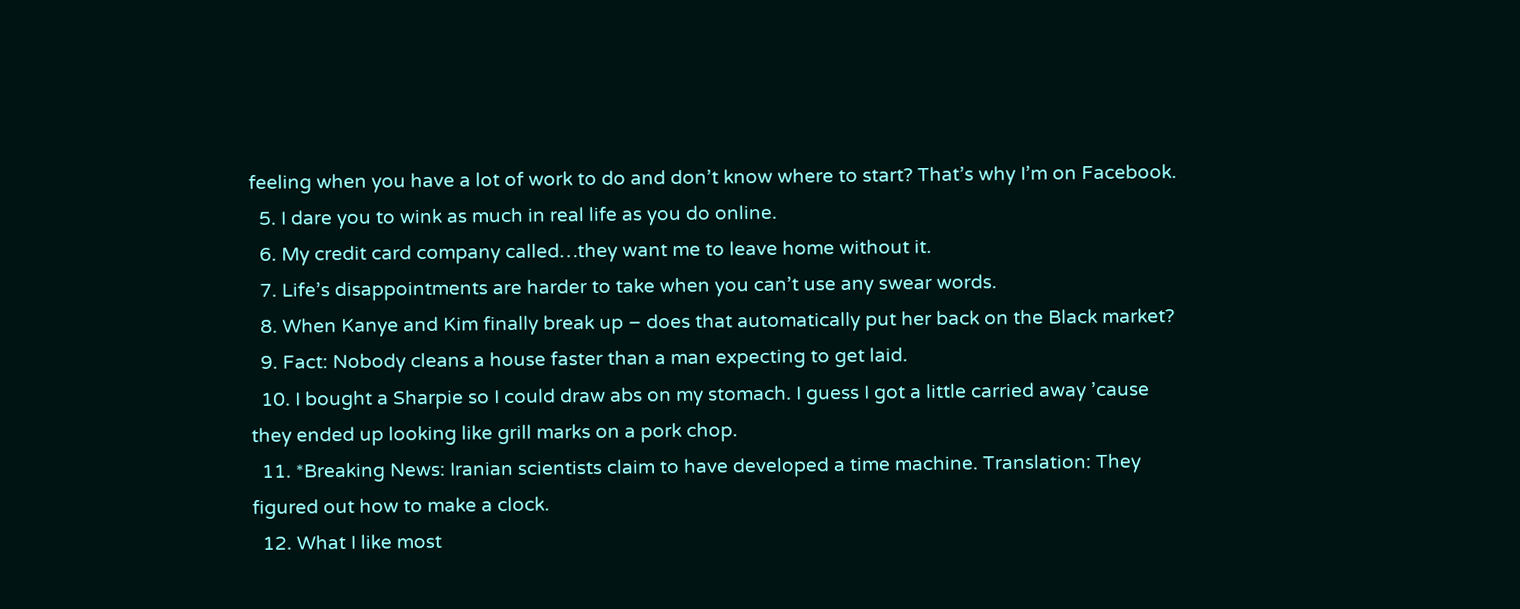feeling when you have a lot of work to do and don’t know where to start? That’s why I’m on Facebook.
  5. I dare you to wink as much in real life as you do online.
  6. My credit card company called…they want me to leave home without it.
  7. Life’s disappointments are harder to take when you can’t use any swear words.
  8. When Kanye and Kim finally break up – does that automatically put her back on the Black market?
  9. Fact: Nobody cleans a house faster than a man expecting to get laid.
  10. I bought a Sharpie so I could draw abs on my stomach. I guess I got a little carried away ’cause they ended up looking like grill marks on a pork chop.
  11. *Breaking News: Iranian scientists claim to have developed a time machine. Translation: They figured out how to make a clock.
  12. What I like most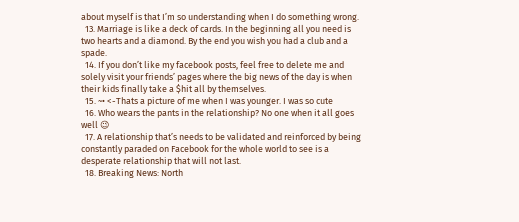about myself is that I’m so understanding when I do something wrong.
  13. Marriage is like a deck of cards. In the beginning all you need is two hearts and a diamond. By the end you wish you had a club and a spade.
  14. If you don’t like my facebook posts, feel free to delete me and solely visit your friends’ pages where the big news of the day is when their kids finally take a $hit all by themselves.
  15. ~• <-Thats a picture of me when I was younger. I was so cute
  16. Who wears the pants in the relationship? No one when it all goes well 😉
  17. A relationship that’s needs to be validated and reinforced by being constantly paraded on Facebook for the whole world to see is a desperate relationship that will not last.
  18. Breaking News: North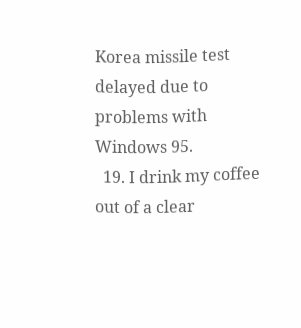Korea missile test delayed due to problems with Windows 95.
  19. I drink my coffee out of a clear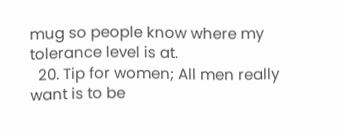mug so people know where my tolerance level is at.
  20. Tip for women; All men really want is to be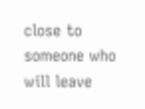close to someone who will leave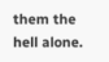them the hell alone.